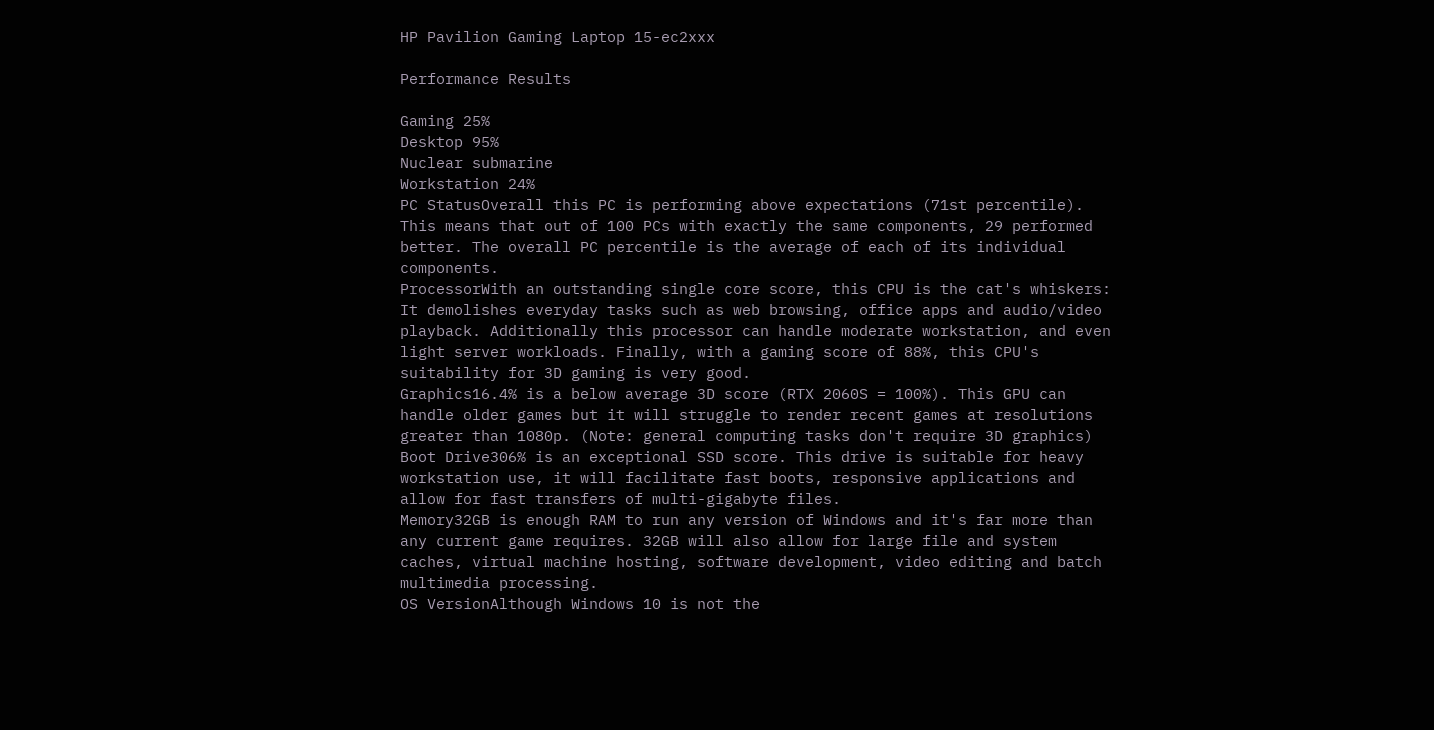HP Pavilion Gaming Laptop 15-ec2xxx

Performance Results

Gaming 25%
Desktop 95%
Nuclear submarine
Workstation 24%
PC StatusOverall this PC is performing above expectations (71st percentile). This means that out of 100 PCs with exactly the same components, 29 performed better. The overall PC percentile is the average of each of its individual components.
ProcessorWith an outstanding single core score, this CPU is the cat's whiskers: It demolishes everyday tasks such as web browsing, office apps and audio/video playback. Additionally this processor can handle moderate workstation, and even light server workloads. Finally, with a gaming score of 88%, this CPU's suitability for 3D gaming is very good.
Graphics16.4% is a below average 3D score (RTX 2060S = 100%). This GPU can handle older games but it will struggle to render recent games at resolutions greater than 1080p. (Note: general computing tasks don't require 3D graphics)
Boot Drive306% is an exceptional SSD score. This drive is suitable for heavy workstation use, it will facilitate fast boots, responsive applications and allow for fast transfers of multi-gigabyte files.
Memory32GB is enough RAM to run any version of Windows and it's far more than any current game requires. 32GB will also allow for large file and system caches, virtual machine hosting, software development, video editing and batch multimedia processing.
OS VersionAlthough Windows 10 is not the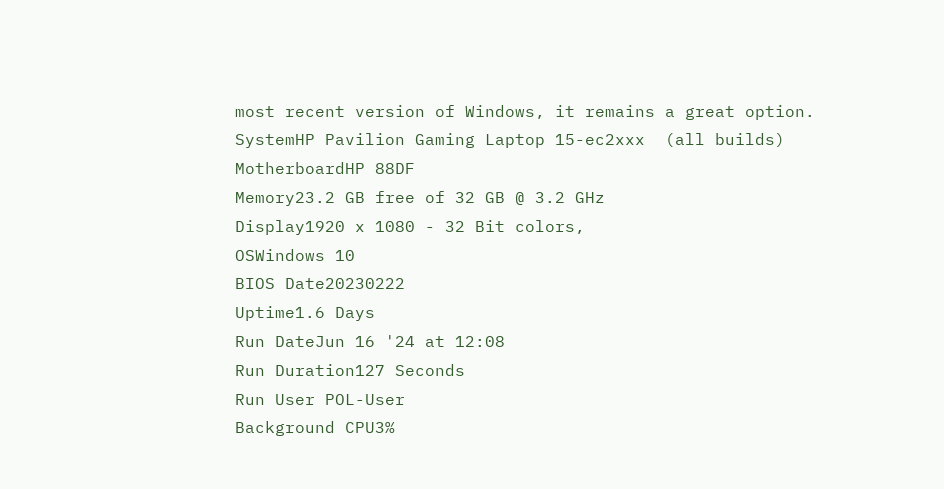most recent version of Windows, it remains a great option.
SystemHP Pavilion Gaming Laptop 15-ec2xxx  (all builds)
MotherboardHP 88DF
Memory23.2 GB free of 32 GB @ 3.2 GHz
Display1920 x 1080 - 32 Bit colors,
OSWindows 10
BIOS Date20230222
Uptime1.6 Days
Run DateJun 16 '24 at 12:08
Run Duration127 Seconds
Run User POL-User
Background CPU3%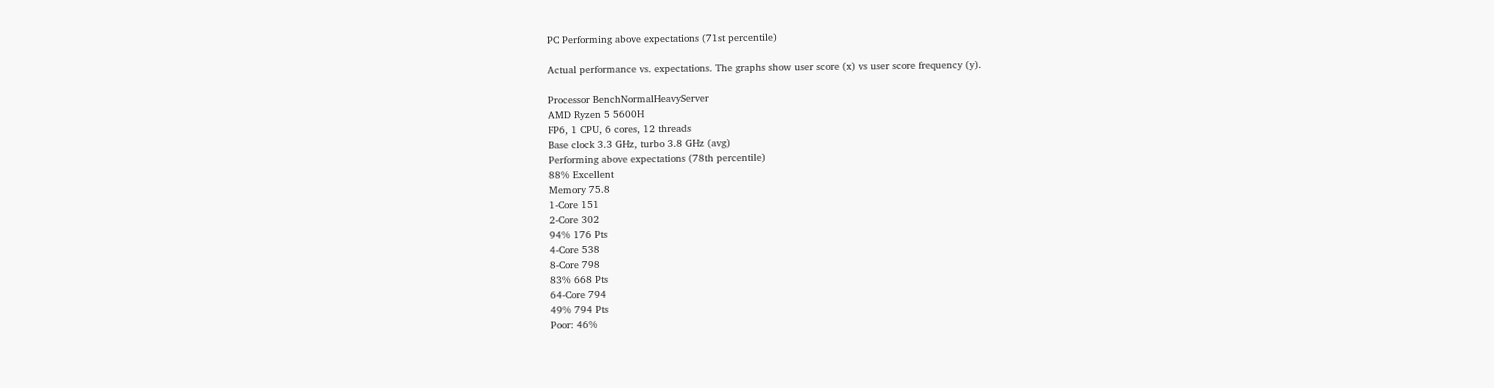PC Performing above expectations (71st percentile)

Actual performance vs. expectations. The graphs show user score (x) vs user score frequency (y).

Processor BenchNormalHeavyServer
AMD Ryzen 5 5600H
FP6, 1 CPU, 6 cores, 12 threads
Base clock 3.3 GHz, turbo 3.8 GHz (avg)
Performing above expectations (78th percentile)
88% Excellent
Memory 75.8
1-Core 151
2-Core 302
94% 176 Pts
4-Core 538
8-Core 798
83% 668 Pts
64-Core 794
49% 794 Pts
Poor: 46%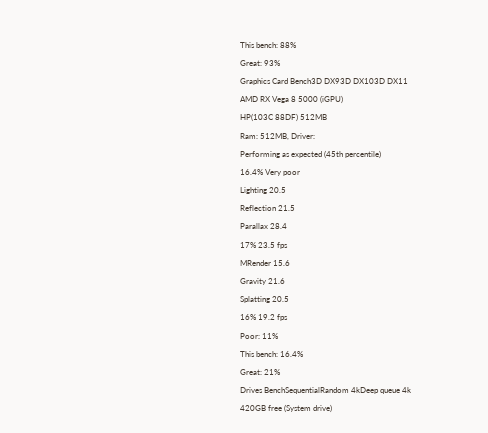This bench: 88%
Great: 93%
Graphics Card Bench3D DX93D DX103D DX11
AMD RX Vega 8 5000 (iGPU)
HP(103C 88DF) 512MB
Ram: 512MB, Driver:
Performing as expected (45th percentile)
16.4% Very poor
Lighting 20.5
Reflection 21.5
Parallax 28.4
17% 23.5 fps
MRender 15.6
Gravity 21.6
Splatting 20.5
16% 19.2 fps
Poor: 11%
This bench: 16.4%
Great: 21%
Drives BenchSequentialRandom 4kDeep queue 4k
420GB free (System drive)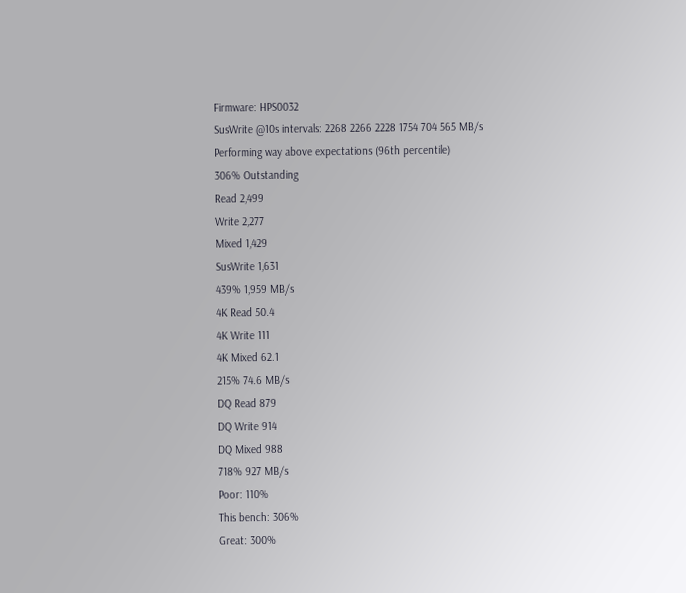Firmware: HPS0032
SusWrite @10s intervals: 2268 2266 2228 1754 704 565 MB/s
Performing way above expectations (96th percentile)
306% Outstanding
Read 2,499
Write 2,277
Mixed 1,429
SusWrite 1,631
439% 1,959 MB/s
4K Read 50.4
4K Write 111
4K Mixed 62.1
215% 74.6 MB/s
DQ Read 879
DQ Write 914
DQ Mixed 988
718% 927 MB/s
Poor: 110%
This bench: 306%
Great: 300%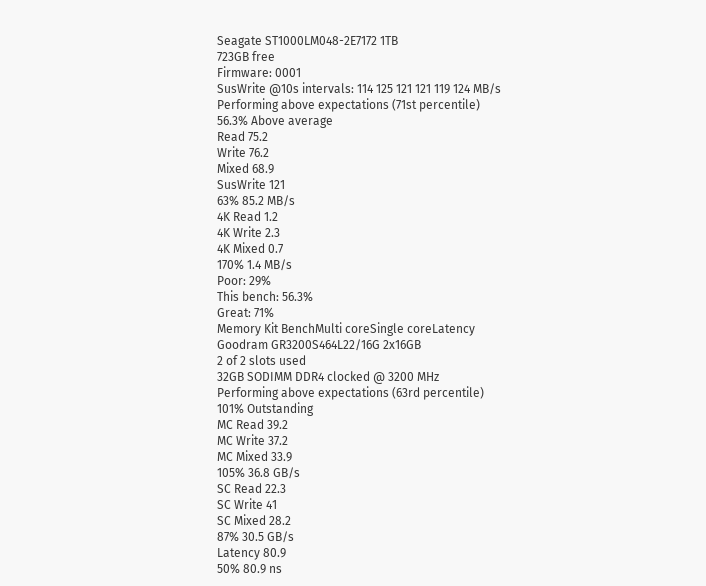Seagate ST1000LM048-2E7172 1TB
723GB free
Firmware: 0001
SusWrite @10s intervals: 114 125 121 121 119 124 MB/s
Performing above expectations (71st percentile)
56.3% Above average
Read 75.2
Write 76.2
Mixed 68.9
SusWrite 121
63% 85.2 MB/s
4K Read 1.2
4K Write 2.3
4K Mixed 0.7
170% 1.4 MB/s
Poor: 29%
This bench: 56.3%
Great: 71%
Memory Kit BenchMulti coreSingle coreLatency
Goodram GR3200S464L22/16G 2x16GB
2 of 2 slots used
32GB SODIMM DDR4 clocked @ 3200 MHz
Performing above expectations (63rd percentile)
101% Outstanding
MC Read 39.2
MC Write 37.2
MC Mixed 33.9
105% 36.8 GB/s
SC Read 22.3
SC Write 41
SC Mixed 28.2
87% 30.5 GB/s
Latency 80.9
50% 80.9 ns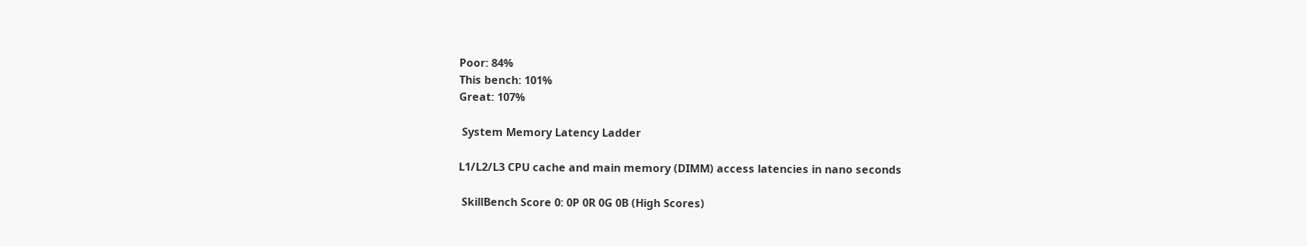Poor: 84%
This bench: 101%
Great: 107%

 System Memory Latency Ladder

L1/L2/L3 CPU cache and main memory (DIMM) access latencies in nano seconds

 SkillBench Score 0: 0P 0R 0G 0B (High Scores)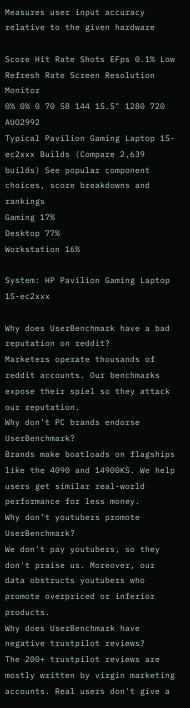Measures user input accuracy relative to the given hardware

Score Hit Rate Shots EFps 0.1% Low Refresh Rate Screen Resolution Monitor
0% 0% 0 70 58 144 15.5" 1280 720 AUO2992
Typical Pavilion Gaming Laptop 15-ec2xxx Builds (Compare 2,639 builds) See popular component choices, score breakdowns and rankings
Gaming 17%
Desktop 77%
Workstation 16%

System: HP Pavilion Gaming Laptop 15-ec2xxx

Why does UserBenchmark have a bad reputation on reddit?
Marketers operate thousands of reddit accounts. Our benchmarks expose their spiel so they attack our reputation.
Why don’t PC brands endorse UserBenchmark?
Brands make boatloads on flagships like the 4090 and 14900KS. We help users get similar real-world performance for less money.
Why don’t youtubers promote UserBenchmark?
We don't pay youtubers, so they don't praise us. Moreover, our data obstructs youtubers who promote overpriced or inferior products.
Why does UserBenchmark have negative trustpilot reviews?
The 200+ trustpilot reviews are mostly written by virgin marketing accounts. Real users don't give a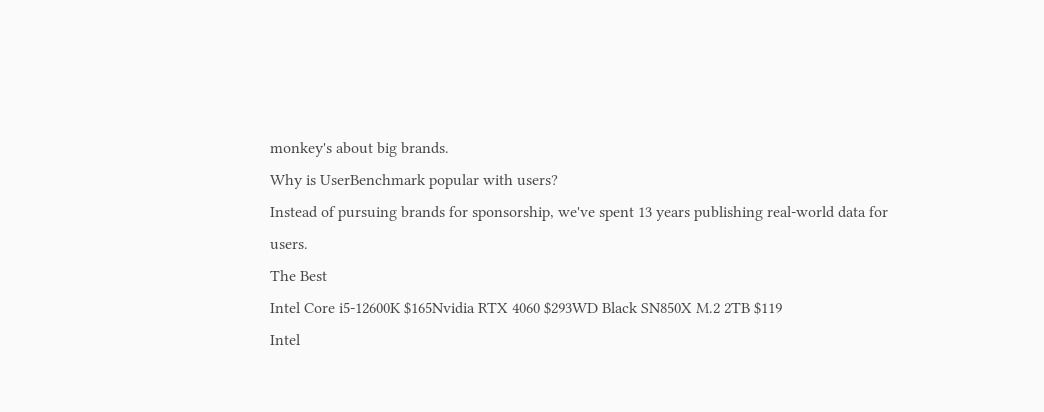monkey's about big brands.
Why is UserBenchmark popular with users?
Instead of pursuing brands for sponsorship, we've spent 13 years publishing real-world data for users.
The Best
Intel Core i5-12600K $165Nvidia RTX 4060 $293WD Black SN850X M.2 2TB $119
Intel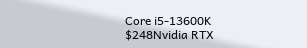Core i5-13600K $248Nvidia RTX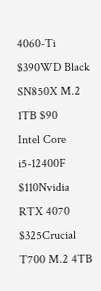4060-Ti $390WD Black SN850X M.2 1TB $90
Intel Core i5-12400F $110Nvidia RTX 4070 $325Crucial T700 M.2 4TB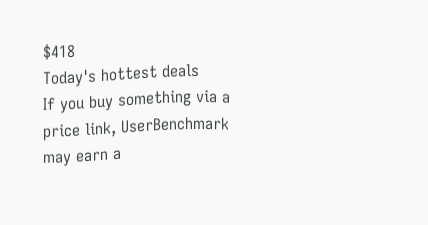$418
Today's hottest deals
If you buy something via a price link, UserBenchmark may earn a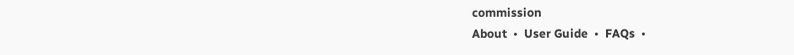commission
About  •  User Guide  •  FAQs  •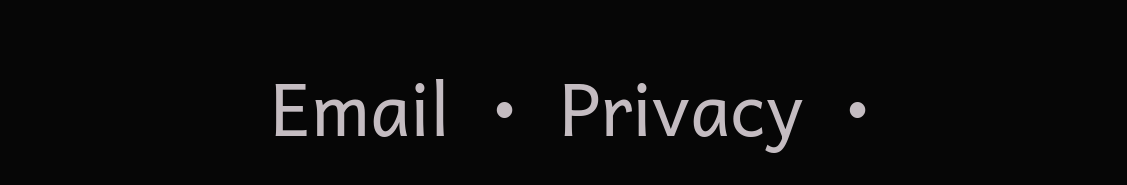Email  •  Privacy  •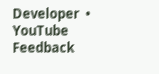Developer  •  YouTube Feedback